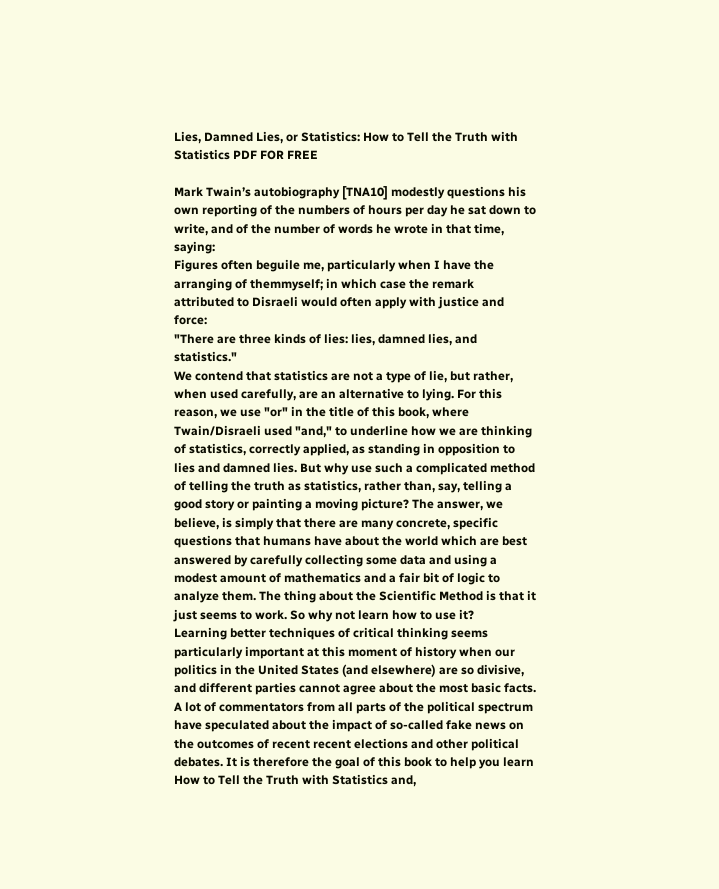Lies, Damned Lies, or Statistics: How to Tell the Truth with Statistics PDF FOR FREE

Mark Twain’s autobiography [TNA10] modestly questions his own reporting of the numbers of hours per day he sat down to write, and of the number of words he wrote in that time, saying:
Figures often beguile me, particularly when I have the arranging of themmyself; in which case the remark attributed to Disraeli would often apply with justice and force:
"There are three kinds of lies: lies, damned lies, and statistics."
We contend that statistics are not a type of lie, but rather, when used carefully, are an alternative to lying. For this reason, we use "or" in the title of this book, where Twain/Disraeli used "and," to underline how we are thinking of statistics, correctly applied, as standing in opposition to lies and damned lies. But why use such a complicated method of telling the truth as statistics, rather than, say, telling a good story or painting a moving picture? The answer, we believe, is simply that there are many concrete, specific questions that humans have about the world which are best answered by carefully collecting some data and using a modest amount of mathematics and a fair bit of logic to analyze them. The thing about the Scientific Method is that it just seems to work. So why not learn how to use it?
Learning better techniques of critical thinking seems particularly important at this moment of history when our politics in the United States (and elsewhere) are so divisive, and different parties cannot agree about the most basic facts. A lot of commentators from all parts of the political spectrum have speculated about the impact of so-called fake news on the outcomes of recent recent elections and other political debates. It is therefore the goal of this book to help you learn How to Tell the Truth with Statistics and,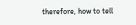therefore, how to tell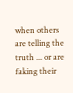when others are telling the truth ... or are faking their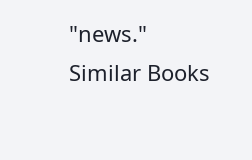"news."
Similar Books